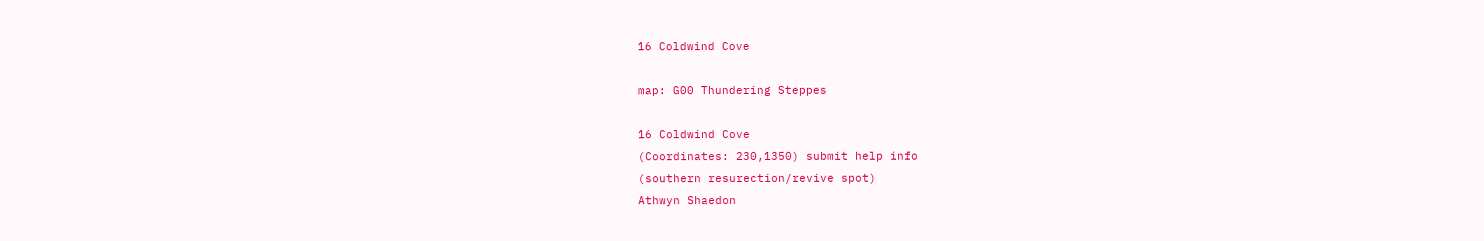16 Coldwind Cove

map: G00 Thundering Steppes

16 Coldwind Cove
(Coordinates: 230,1350) submit help info
(southern resurection/revive spot)
Athwyn Shaedon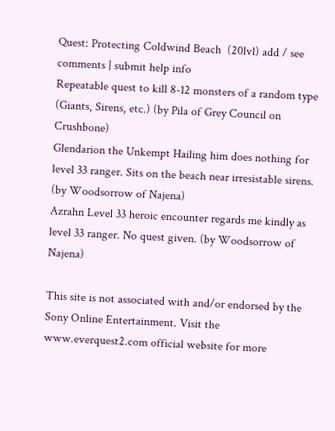Quest: Protecting Coldwind Beach  (20lvl) add / see comments | submit help info
Repeatable quest to kill 8-12 monsters of a random type (Giants, Sirens, etc.) (by Pila of Grey Council on Crushbone)
Glendarion the Unkempt Hailing him does nothing for level 33 ranger. Sits on the beach near irresistable sirens. (by Woodsorrow of Najena)
Azrahn Level 33 heroic encounter regards me kindly as level 33 ranger. No quest given. (by Woodsorrow of Najena)

This site is not associated with and/or endorsed by the Sony Online Entertainment. Visit the www.everquest2.com official website for more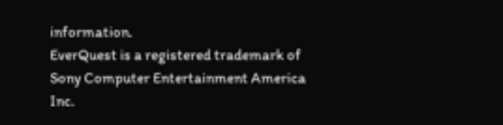information.
EverQuest is a registered trademark of Sony Computer Entertainment America Inc.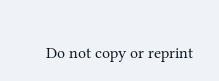Do not copy or reprint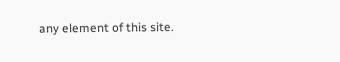any element of this site.